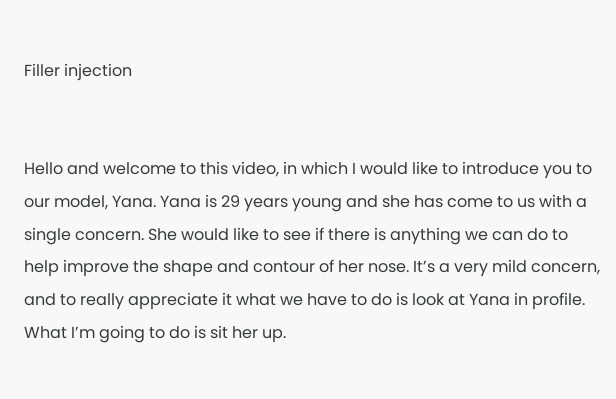Filler injection


Hello and welcome to this video, in which I would like to introduce you to our model, Yana. Yana is 29 years young and she has come to us with a single concern. She would like to see if there is anything we can do to help improve the shape and contour of her nose. It’s a very mild concern, and to really appreciate it what we have to do is look at Yana in profile. What I’m going to do is sit her up.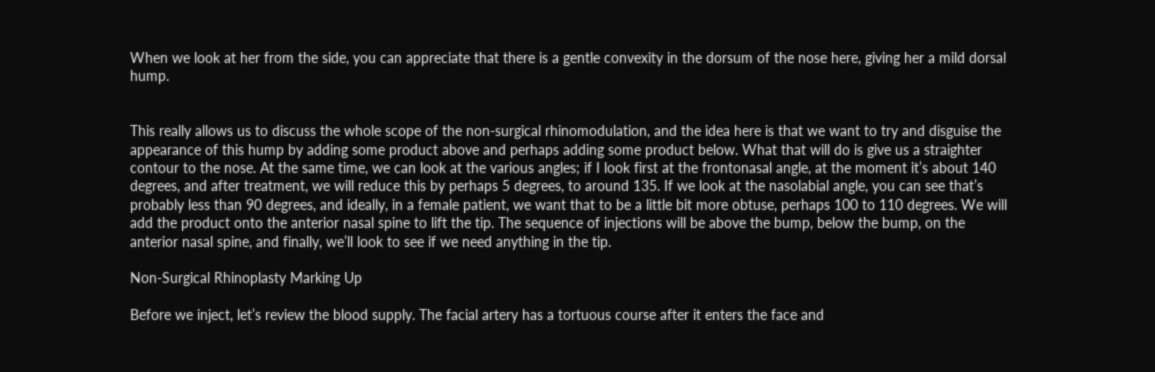When we look at her from the side, you can appreciate that there is a gentle convexity in the dorsum of the nose here, giving her a mild dorsal hump.


This really allows us to discuss the whole scope of the non-surgical rhinomodulation, and the idea here is that we want to try and disguise the appearance of this hump by adding some product above and perhaps adding some product below. What that will do is give us a straighter contour to the nose. At the same time, we can look at the various angles; if I look first at the frontonasal angle, at the moment it’s about 140 degrees, and after treatment, we will reduce this by perhaps 5 degrees, to around 135. If we look at the nasolabial angle, you can see that’s probably less than 90 degrees, and ideally, in a female patient, we want that to be a little bit more obtuse, perhaps 100 to 110 degrees. We will add the product onto the anterior nasal spine to lift the tip. The sequence of injections will be above the bump, below the bump, on the anterior nasal spine, and finally, we’ll look to see if we need anything in the tip.

Non-Surgical Rhinoplasty Marking Up

Before we inject, let’s review the blood supply. The facial artery has a tortuous course after it enters the face and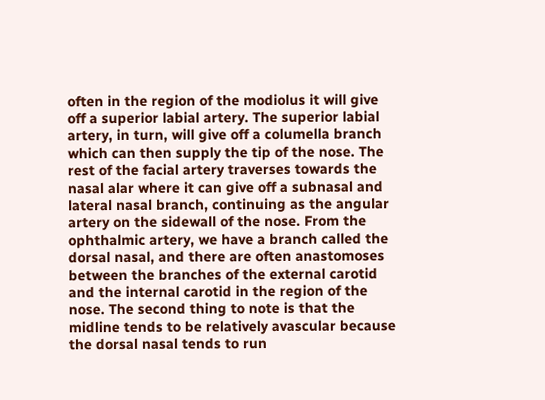often in the region of the modiolus it will give off a superior labial artery. The superior labial artery, in turn, will give off a columella branch which can then supply the tip of the nose. The rest of the facial artery traverses towards the nasal alar where it can give off a subnasal and lateral nasal branch, continuing as the angular artery on the sidewall of the nose. From the ophthalmic artery, we have a branch called the dorsal nasal, and there are often anastomoses between the branches of the external carotid and the internal carotid in the region of the nose. The second thing to note is that the midline tends to be relatively avascular because the dorsal nasal tends to run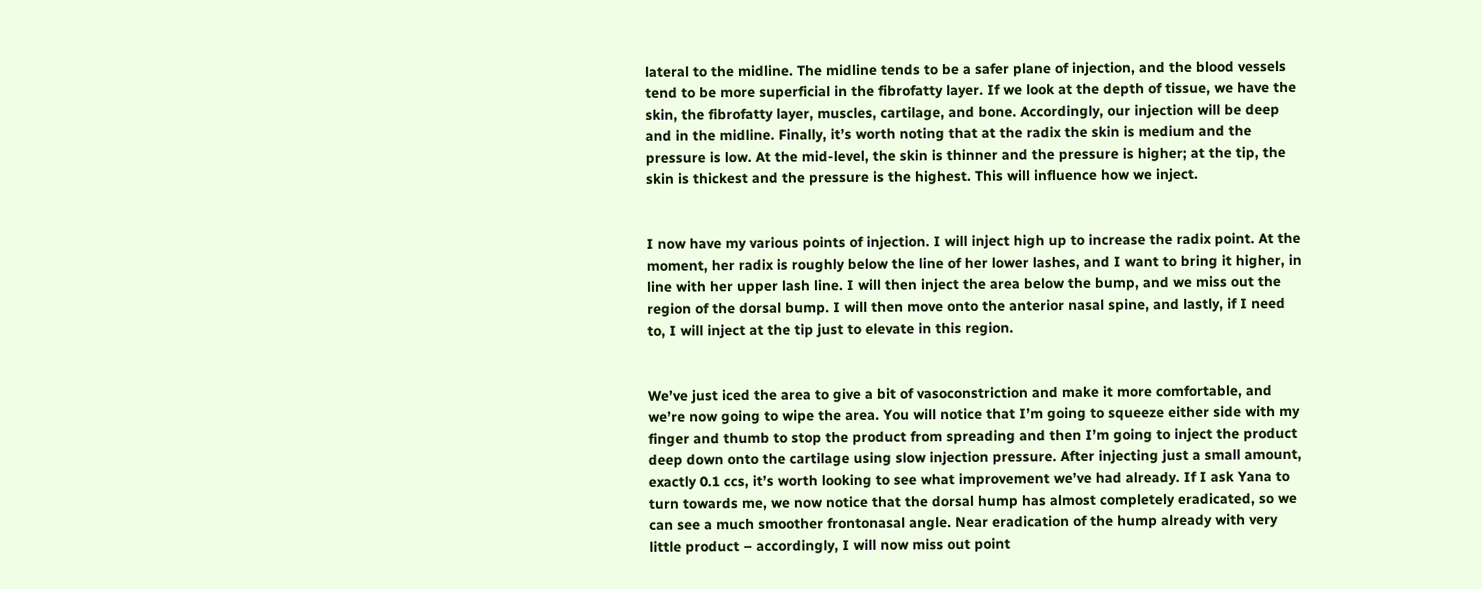lateral to the midline. The midline tends to be a safer plane of injection, and the blood vessels tend to be more superficial in the fibrofatty layer. If we look at the depth of tissue, we have the skin, the fibrofatty layer, muscles, cartilage, and bone. Accordingly, our injection will be deep and in the midline. Finally, it’s worth noting that at the radix the skin is medium and the pressure is low. At the mid-level, the skin is thinner and the pressure is higher; at the tip, the skin is thickest and the pressure is the highest. This will influence how we inject.


I now have my various points of injection. I will inject high up to increase the radix point. At the moment, her radix is roughly below the line of her lower lashes, and I want to bring it higher, in line with her upper lash line. I will then inject the area below the bump, and we miss out the region of the dorsal bump. I will then move onto the anterior nasal spine, and lastly, if I need to, I will inject at the tip just to elevate in this region.


We’ve just iced the area to give a bit of vasoconstriction and make it more comfortable, and we’re now going to wipe the area. You will notice that I’m going to squeeze either side with my finger and thumb to stop the product from spreading and then I’m going to inject the product deep down onto the cartilage using slow injection pressure. After injecting just a small amount, exactly 0.1 ccs, it’s worth looking to see what improvement we’ve had already. If I ask Yana to turn towards me, we now notice that the dorsal hump has almost completely eradicated, so we can see a much smoother frontonasal angle. Near eradication of the hump already with very little product – accordingly, I will now miss out point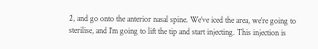2, and go onto the anterior nasal spine. We’ve iced the area, we’re going to sterilise, and I’m going to lift the tip and start injecting. This injection is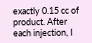exactly 0.15 cc of product. After each injection, I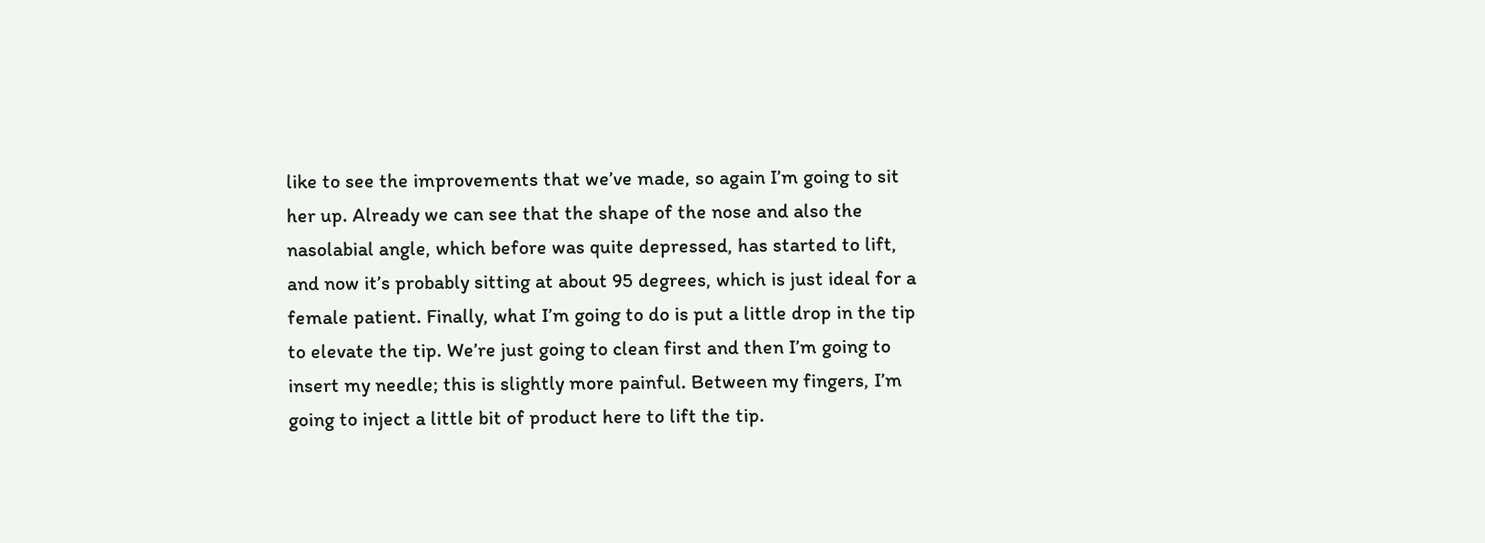like to see the improvements that we’ve made, so again I’m going to sit her up. Already we can see that the shape of the nose and also the nasolabial angle, which before was quite depressed, has started to lift, and now it’s probably sitting at about 95 degrees, which is just ideal for a female patient. Finally, what I’m going to do is put a little drop in the tip to elevate the tip. We’re just going to clean first and then I’m going to insert my needle; this is slightly more painful. Between my fingers, I’m going to inject a little bit of product here to lift the tip.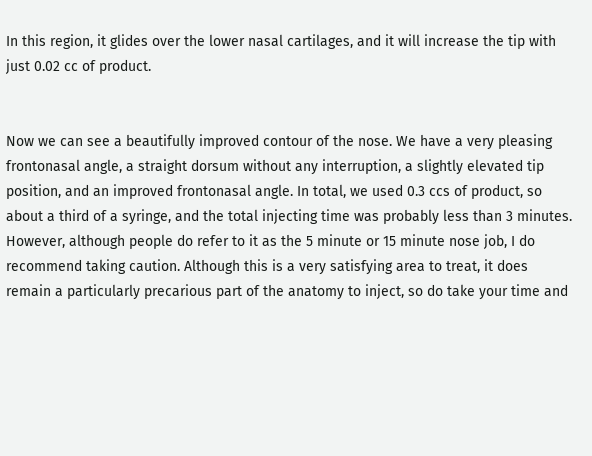In this region, it glides over the lower nasal cartilages, and it will increase the tip with just 0.02 cc of product.


Now we can see a beautifully improved contour of the nose. We have a very pleasing frontonasal angle, a straight dorsum without any interruption, a slightly elevated tip position, and an improved frontonasal angle. In total, we used 0.3 ccs of product, so about a third of a syringe, and the total injecting time was probably less than 3 minutes. However, although people do refer to it as the 5 minute or 15 minute nose job, I do recommend taking caution. Although this is a very satisfying area to treat, it does remain a particularly precarious part of the anatomy to inject, so do take your time and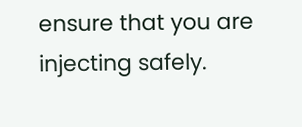ensure that you are injecting safely.